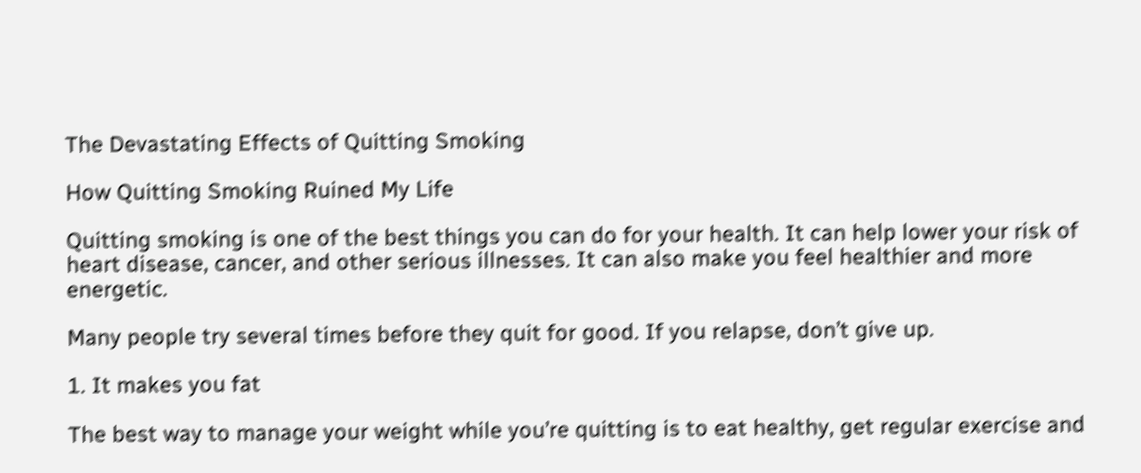The Devastating Effects of Quitting Smoking

How Quitting Smoking Ruined My Life

Quitting smoking is one of the best things you can do for your health. It can help lower your risk of heart disease, cancer, and other serious illnesses. It can also make you feel healthier and more energetic.

Many people try several times before they quit for good. If you relapse, don’t give up.

1. It makes you fat

The best way to manage your weight while you’re quitting is to eat healthy, get regular exercise and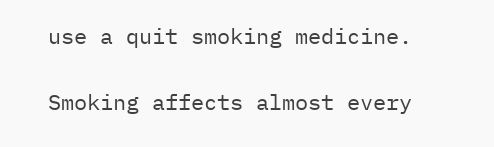use a quit smoking medicine.

Smoking affects almost every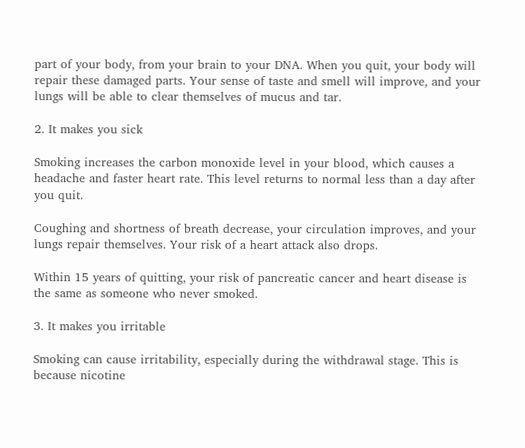part of your body, from your brain to your DNA. When you quit, your body will repair these damaged parts. Your sense of taste and smell will improve, and your lungs will be able to clear themselves of mucus and tar.

2. It makes you sick

Smoking increases the carbon monoxide level in your blood, which causes a headache and faster heart rate. This level returns to normal less than a day after you quit.

Coughing and shortness of breath decrease, your circulation improves, and your lungs repair themselves. Your risk of a heart attack also drops.

Within 15 years of quitting, your risk of pancreatic cancer and heart disease is the same as someone who never smoked.

3. It makes you irritable

Smoking can cause irritability, especially during the withdrawal stage. This is because nicotine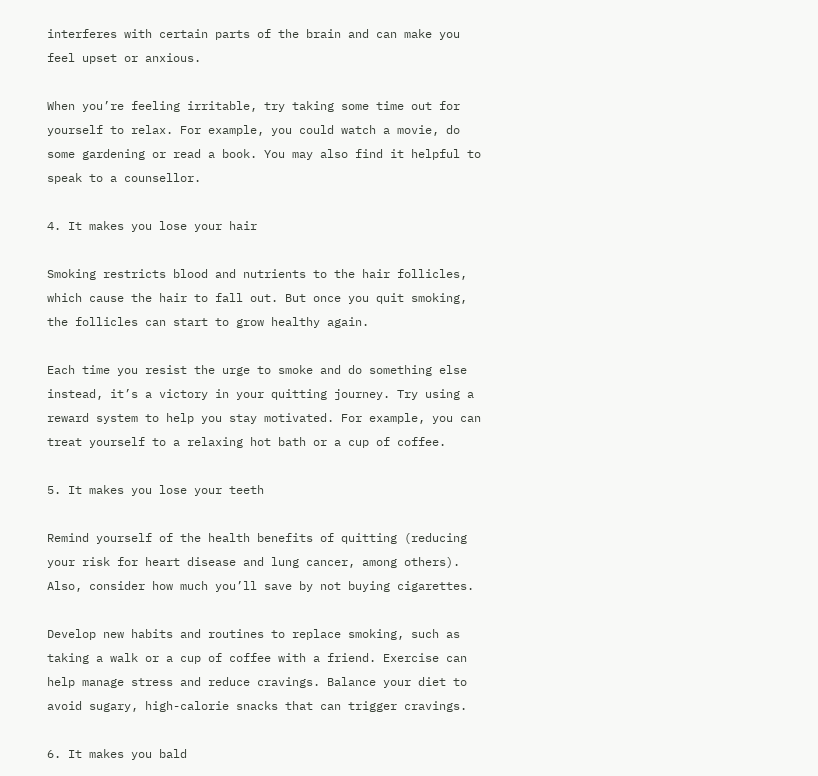interferes with certain parts of the brain and can make you feel upset or anxious.

When you’re feeling irritable, try taking some time out for yourself to relax. For example, you could watch a movie, do some gardening or read a book. You may also find it helpful to speak to a counsellor.

4. It makes you lose your hair

Smoking restricts blood and nutrients to the hair follicles, which cause the hair to fall out. But once you quit smoking, the follicles can start to grow healthy again.

Each time you resist the urge to smoke and do something else instead, it’s a victory in your quitting journey. Try using a reward system to help you stay motivated. For example, you can treat yourself to a relaxing hot bath or a cup of coffee.

5. It makes you lose your teeth

Remind yourself of the health benefits of quitting (reducing your risk for heart disease and lung cancer, among others). Also, consider how much you’ll save by not buying cigarettes.

Develop new habits and routines to replace smoking, such as taking a walk or a cup of coffee with a friend. Exercise can help manage stress and reduce cravings. Balance your diet to avoid sugary, high-calorie snacks that can trigger cravings.

6. It makes you bald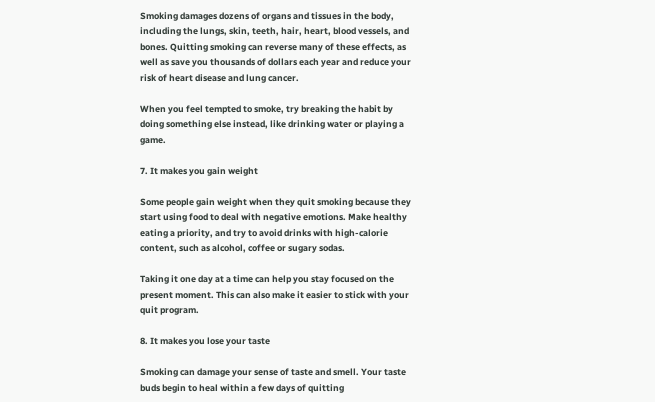Smoking damages dozens of organs and tissues in the body, including the lungs, skin, teeth, hair, heart, blood vessels, and bones. Quitting smoking can reverse many of these effects, as well as save you thousands of dollars each year and reduce your risk of heart disease and lung cancer.

When you feel tempted to smoke, try breaking the habit by doing something else instead, like drinking water or playing a game.

7. It makes you gain weight

Some people gain weight when they quit smoking because they start using food to deal with negative emotions. Make healthy eating a priority, and try to avoid drinks with high-calorie content, such as alcohol, coffee or sugary sodas.

Taking it one day at a time can help you stay focused on the present moment. This can also make it easier to stick with your quit program.

8. It makes you lose your taste

Smoking can damage your sense of taste and smell. Your taste buds begin to heal within a few days of quitting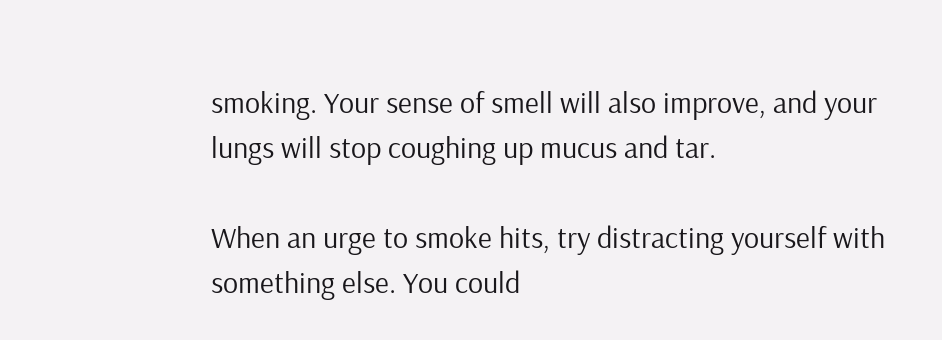smoking. Your sense of smell will also improve, and your lungs will stop coughing up mucus and tar.

When an urge to smoke hits, try distracting yourself with something else. You could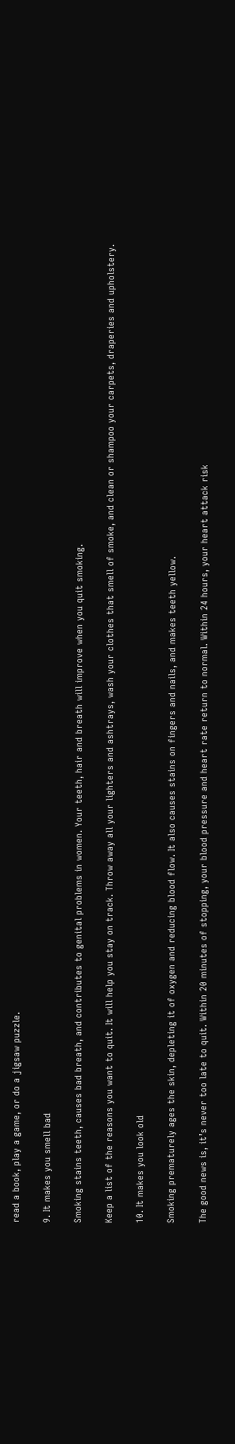read a book, play a game, or do a jigsaw puzzle.

9. It makes you smell bad

Smoking stains teeth, causes bad breath, and contributes to genital problems in women. Your teeth, hair and breath will improve when you quit smoking.

Keep a list of the reasons you want to quit. It will help you stay on track. Throw away all your lighters and ashtrays, wash your clothes that smell of smoke, and clean or shampoo your carpets, draperies and upholstery.

10. It makes you look old

Smoking prematurely ages the skin, depleting it of oxygen and reducing blood flow. It also causes stains on fingers and nails, and makes teeth yellow.

The good news is, it’s never too late to quit. Within 20 minutes of stopping, your blood pressure and heart rate return to normal. Within 24 hours, your heart attack risk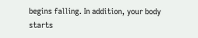begins falling. In addition, your body starts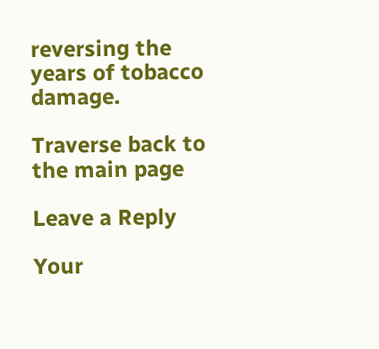reversing the years of tobacco damage.

Traverse back to the main page

Leave a Reply

Your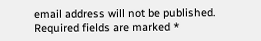email address will not be published. Required fields are marked *